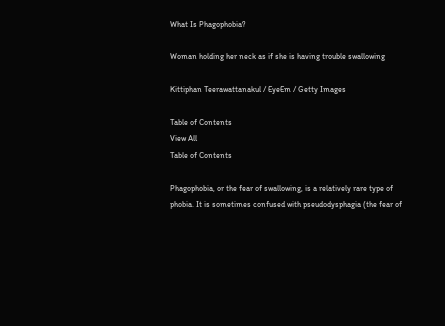What Is Phagophobia?

Woman holding her neck as if she is having trouble swallowing

Kittiphan Teerawattanakul / EyeEm / Getty Images

Table of Contents
View All
Table of Contents

Phagophobia, or the fear of swallowing, is a relatively rare type of phobia. It is sometimes confused with pseudodysphagia (the fear of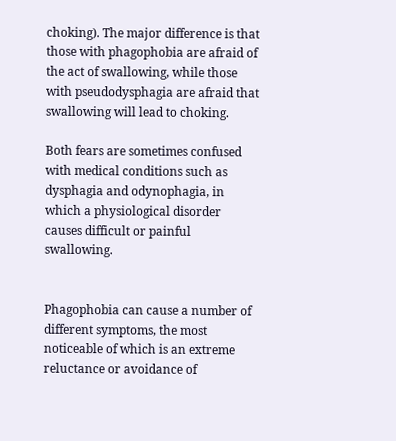choking). The major difference is that those with phagophobia are afraid of the act of swallowing, while those with pseudodysphagia are afraid that swallowing will lead to choking.

Both fears are sometimes confused with medical conditions such as dysphagia and odynophagia, in which a physiological disorder causes difficult or painful swallowing.


Phagophobia can cause a number of different symptoms, the most noticeable of which is an extreme reluctance or avoidance of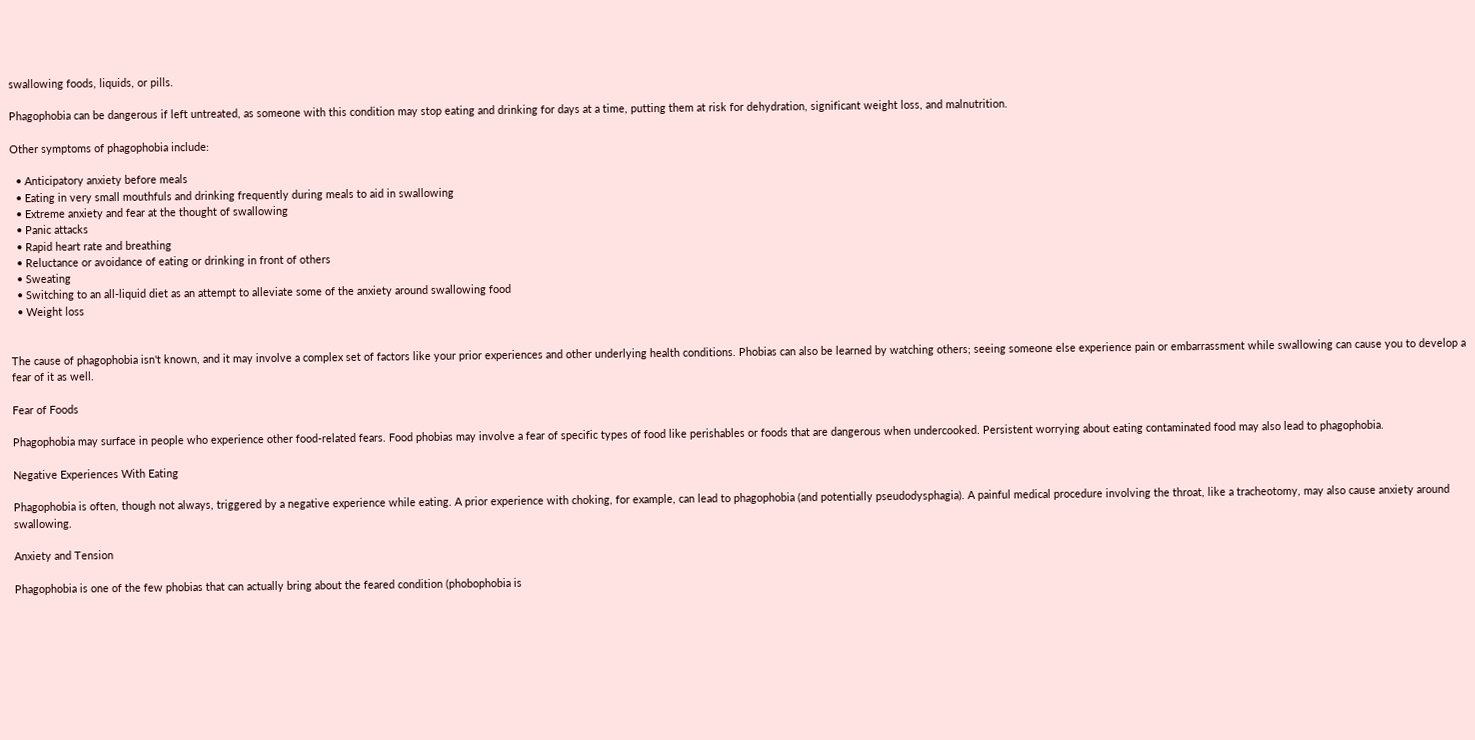swallowing foods, liquids, or pills.

Phagophobia can be dangerous if left untreated, as someone with this condition may stop eating and drinking for days at a time, putting them at risk for dehydration, significant weight loss, and malnutrition.

Other symptoms of phagophobia include:

  • Anticipatory anxiety before meals
  • Eating in very small mouthfuls and drinking frequently during meals to aid in swallowing
  • Extreme anxiety and fear at the thought of swallowing
  • Panic attacks
  • Rapid heart rate and breathing
  • Reluctance or avoidance of eating or drinking in front of others
  • Sweating
  • Switching to an all-liquid diet as an attempt to alleviate some of the anxiety around swallowing food
  • Weight loss


The cause of phagophobia isn't known, and it may involve a complex set of factors like your prior experiences and other underlying health conditions. Phobias can also be learned by watching others; seeing someone else experience pain or embarrassment while swallowing can cause you to develop a fear of it as well.

Fear of Foods

Phagophobia may surface in people who experience other food-related fears. Food phobias may involve a fear of specific types of food like perishables or foods that are dangerous when undercooked. Persistent worrying about eating contaminated food may also lead to phagophobia.

Negative Experiences With Eating

Phagophobia is often, though not always, triggered by a negative experience while eating. A prior experience with choking, for example, can lead to phagophobia (and potentially pseudodysphagia). A painful medical procedure involving the throat, like a tracheotomy, may also cause anxiety around swallowing.

Anxiety and Tension

Phagophobia is one of the few phobias that can actually bring about the feared condition (phobophobia is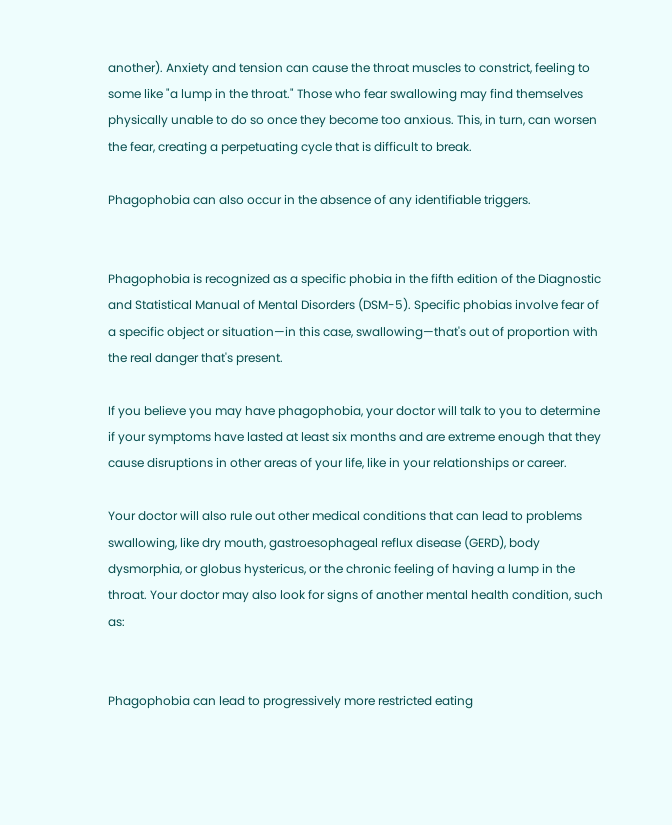another). Anxiety and tension can cause the throat muscles to constrict, feeling to some like "a lump in the throat." Those who fear swallowing may find themselves physically unable to do so once they become too anxious. This, in turn, can worsen the fear, creating a perpetuating cycle that is difficult to break.

Phagophobia can also occur in the absence of any identifiable triggers.


Phagophobia is recognized as a specific phobia in the fifth edition of the Diagnostic and Statistical Manual of Mental Disorders (DSM-5). Specific phobias involve fear of a specific object or situation—in this case, swallowing—that's out of proportion with the real danger that's present.

If you believe you may have phagophobia, your doctor will talk to you to determine if your symptoms have lasted at least six months and are extreme enough that they cause disruptions in other areas of your life, like in your relationships or career.

Your doctor will also rule out other medical conditions that can lead to problems swallowing, like dry mouth, gastroesophageal reflux disease (GERD), body dysmorphia, or globus hystericus, or the chronic feeling of having a lump in the throat. Your doctor may also look for signs of another mental health condition, such as:


Phagophobia can lead to progressively more restricted eating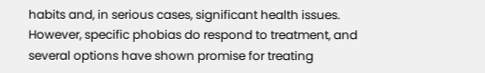habits and, in serious cases, significant health issues. However, specific phobias do respond to treatment, and several options have shown promise for treating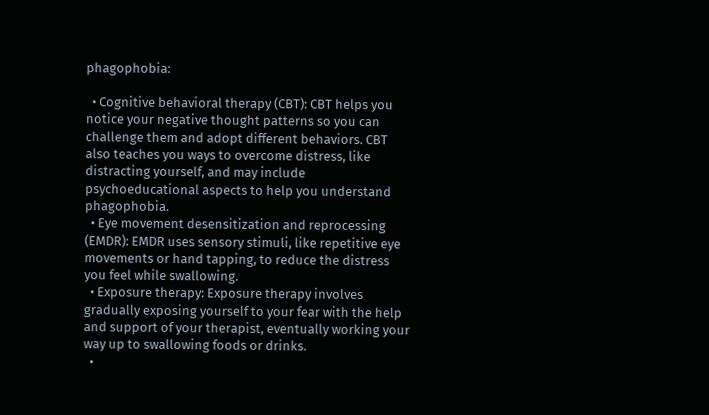phagophobia:

  • Cognitive behavioral therapy (CBT): CBT helps you notice your negative thought patterns so you can challenge them and adopt different behaviors. CBT also teaches you ways to overcome distress, like distracting yourself, and may include psychoeducational aspects to help you understand phagophobia.
  • Eye movement desensitization and reprocessing (EMDR): EMDR uses sensory stimuli, like repetitive eye movements or hand tapping, to reduce the distress you feel while swallowing.
  • Exposure therapy: Exposure therapy involves gradually exposing yourself to your fear with the help and support of your therapist, eventually working your way up to swallowing foods or drinks.
  •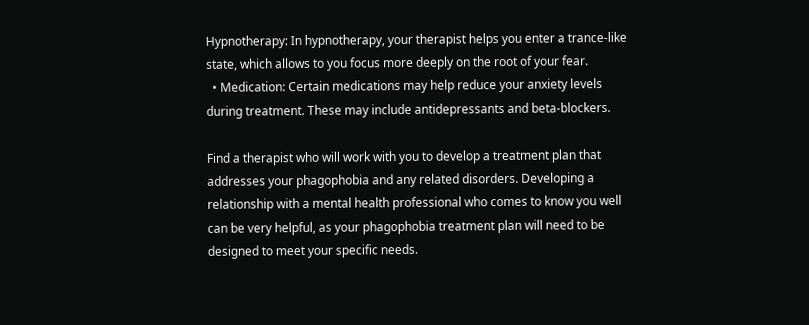Hypnotherapy: In hypnotherapy, your therapist helps you enter a trance-like state, which allows to you focus more deeply on the root of your fear.
  • Medication: Certain medications may help reduce your anxiety levels during treatment. These may include antidepressants and beta-blockers.

Find a therapist who will work with you to develop a treatment plan that addresses your phagophobia and any related disorders. Developing a relationship with a mental health professional who comes to know you well can be very helpful, as your phagophobia treatment plan will need to be designed to meet your specific needs.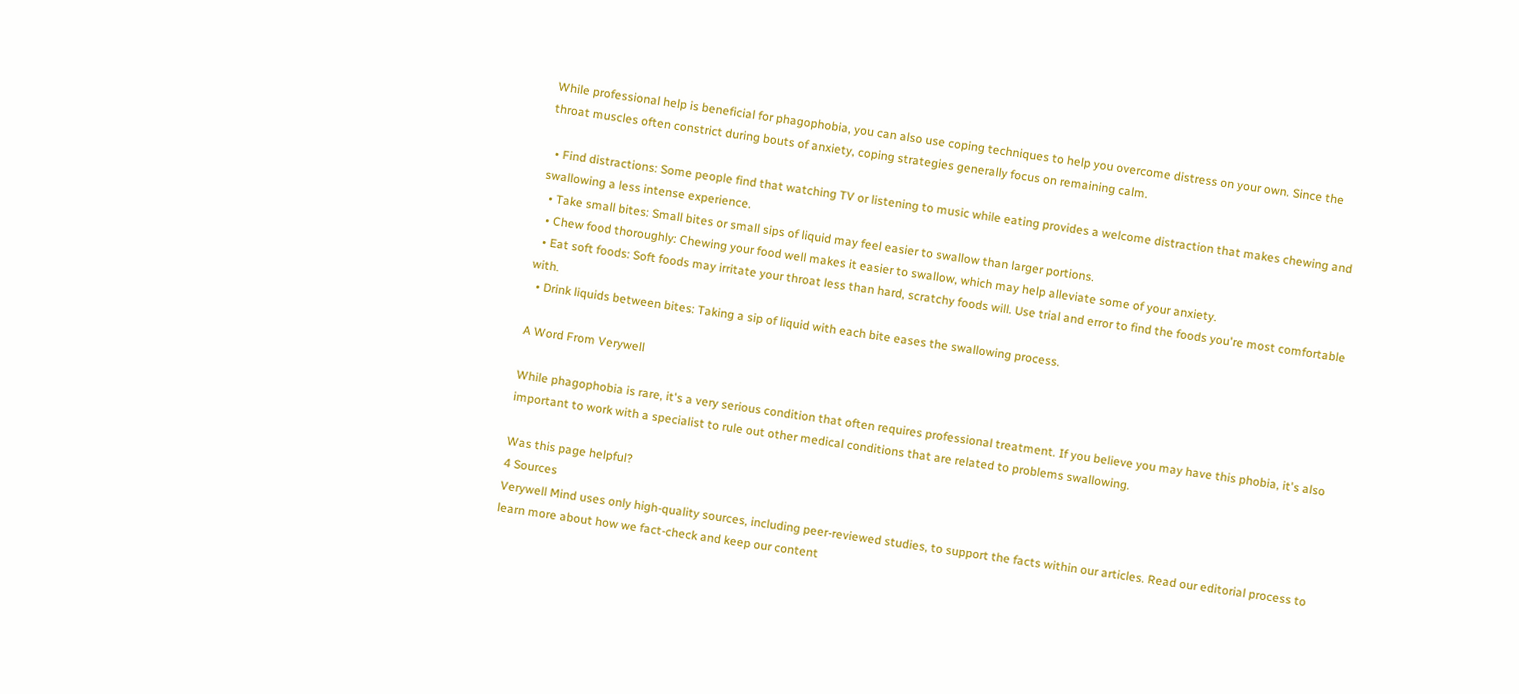While professional help is beneficial for phagophobia, you can also use coping techniques to help you overcome distress on your own. Since the throat muscles often constrict during bouts of anxiety, coping strategies generally focus on remaining calm.

  • Find distractions: Some people find that watching TV or listening to music while eating provides a welcome distraction that makes chewing and swallowing a less intense experience.
  • Take small bites: Small bites or small sips of liquid may feel easier to swallow than larger portions.
  • Chew food thoroughly: Chewing your food well makes it easier to swallow, which may help alleviate some of your anxiety.
  • Eat soft foods: Soft foods may irritate your throat less than hard, scratchy foods will. Use trial and error to find the foods you're most comfortable with.
  • Drink liquids between bites: Taking a sip of liquid with each bite eases the swallowing process.

A Word From Verywell

While phagophobia is rare, it's a very serious condition that often requires professional treatment. If you believe you may have this phobia, it's also important to work with a specialist to rule out other medical conditions that are related to problems swallowing.

Was this page helpful?
4 Sources
Verywell Mind uses only high-quality sources, including peer-reviewed studies, to support the facts within our articles. Read our editorial process to learn more about how we fact-check and keep our content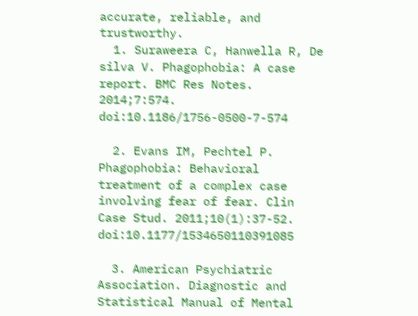accurate, reliable, and trustworthy.
  1. Suraweera C, Hanwella R, De silva V. Phagophobia: A case report. BMC Res Notes. 2014;7:574. doi:10.1186/1756-0500-7-574

  2. Evans IM, Pechtel P. Phagophobia: Behavioral treatment of a complex case involving fear of fear. Clin Case Stud. 2011;10(1):37-52. doi:10.1177/1534650110391085

  3. American Psychiatric Association. Diagnostic and Statistical Manual of Mental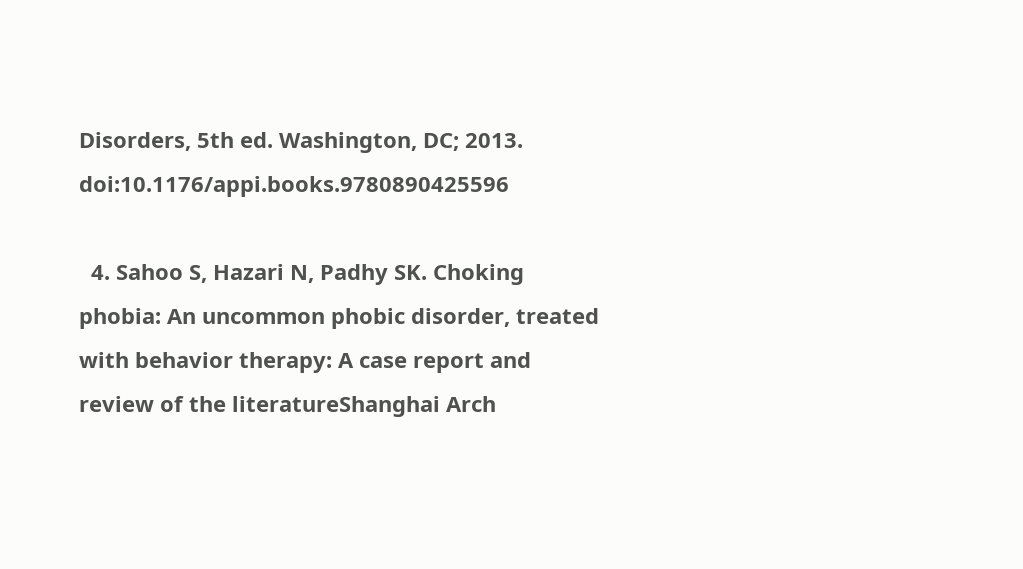Disorders, 5th ed. Washington, DC; 2013. doi:10.1176/appi.books.9780890425596

  4. Sahoo S, Hazari N, Padhy SK. Choking phobia: An uncommon phobic disorder, treated with behavior therapy: A case report and review of the literatureShanghai Arch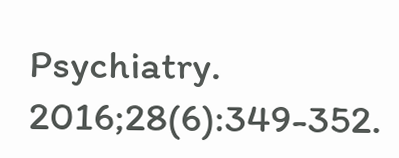Psychiatry. 2016;28(6):349-352.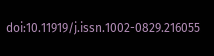doi:10.11919/j.issn.1002-0829.216055